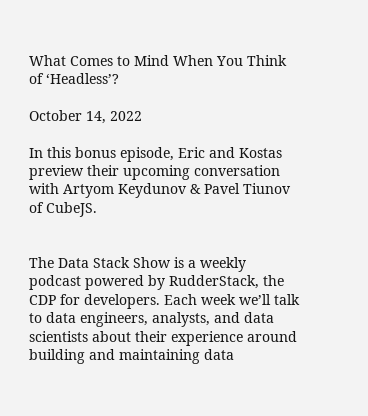What Comes to Mind When You Think of ‘Headless’?

October 14, 2022

In this bonus episode, Eric and Kostas preview their upcoming conversation with Artyom Keydunov & Pavel Tiunov of CubeJS.


The Data Stack Show is a weekly podcast powered by RudderStack, the CDP for developers. Each week we’ll talk to data engineers, analysts, and data scientists about their experience around building and maintaining data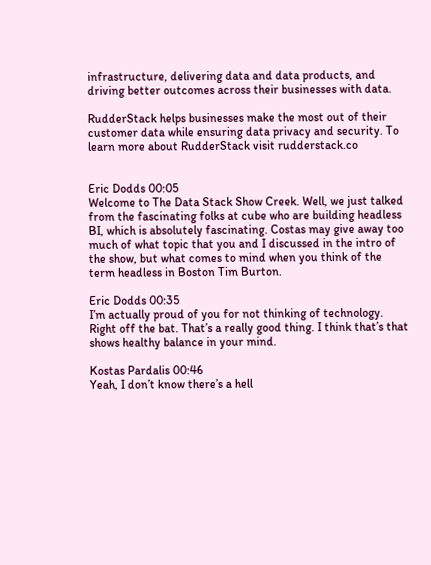infrastructure, delivering data and data products, and driving better outcomes across their businesses with data.

RudderStack helps businesses make the most out of their customer data while ensuring data privacy and security. To learn more about RudderStack visit rudderstack.co


Eric Dodds 00:05
Welcome to The Data Stack Show Creek. Well, we just talked from the fascinating folks at cube who are building headless BI, which is absolutely fascinating. Costas may give away too much of what topic that you and I discussed in the intro of the show, but what comes to mind when you think of the term headless in Boston Tim Burton.

Eric Dodds 00:35
I’m actually proud of you for not thinking of technology. Right off the bat. That’s a really good thing. I think that’s that shows healthy balance in your mind.

Kostas Pardalis 00:46
Yeah, I don’t know there’s a hell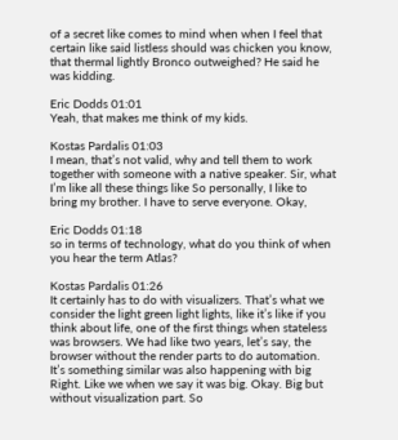of a secret like comes to mind when when I feel that certain like said listless should was chicken you know, that thermal lightly Bronco outweighed? He said he was kidding.

Eric Dodds 01:01
Yeah, that makes me think of my kids.

Kostas Pardalis 01:03
I mean, that’s not valid, why and tell them to work together with someone with a native speaker. Sir, what I’m like all these things like So personally, I like to bring my brother. I have to serve everyone. Okay,

Eric Dodds 01:18
so in terms of technology, what do you think of when you hear the term Atlas?

Kostas Pardalis 01:26
It certainly has to do with visualizers. That’s what we consider the light green light lights, like it’s like if you think about life, one of the first things when stateless was browsers. We had like two years, let’s say, the browser without the render parts to do automation. It’s something similar was also happening with big Right. Like we when we say it was big. Okay. Big but without visualization part. So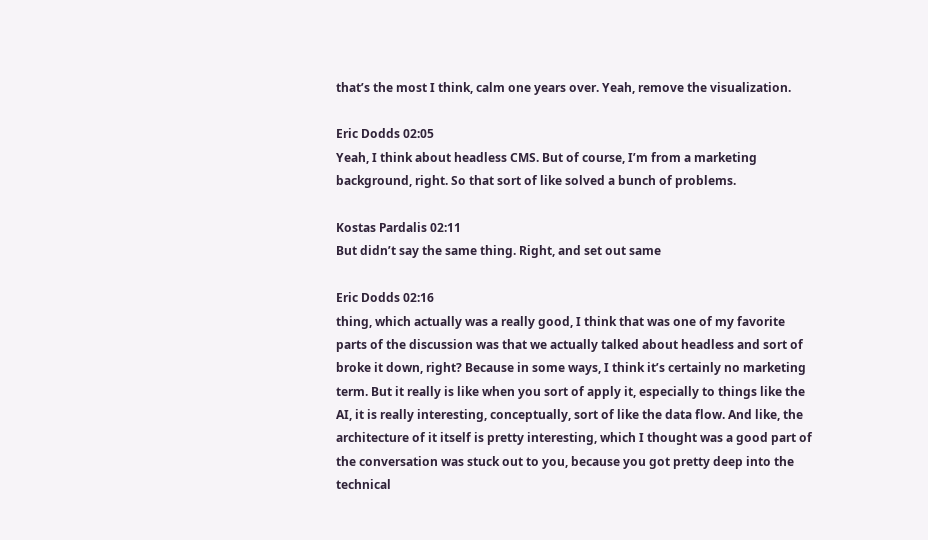that’s the most I think, calm one years over. Yeah, remove the visualization.

Eric Dodds 02:05
Yeah, I think about headless CMS. But of course, I’m from a marketing background, right. So that sort of like solved a bunch of problems.

Kostas Pardalis 02:11
But didn’t say the same thing. Right, and set out same

Eric Dodds 02:16
thing, which actually was a really good, I think that was one of my favorite parts of the discussion was that we actually talked about headless and sort of broke it down, right? Because in some ways, I think it’s certainly no marketing term. But it really is like when you sort of apply it, especially to things like the AI, it is really interesting, conceptually, sort of like the data flow. And like, the architecture of it itself is pretty interesting, which I thought was a good part of the conversation was stuck out to you, because you got pretty deep into the technical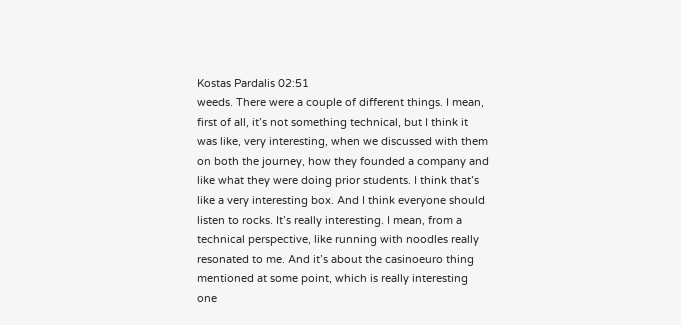Kostas Pardalis 02:51
weeds. There were a couple of different things. I mean, first of all, it’s not something technical, but I think it was like, very interesting, when we discussed with them on both the journey, how they founded a company and like what they were doing prior students. I think that’s like a very interesting box. And I think everyone should listen to rocks. It’s really interesting. I mean, from a technical perspective, like running with noodles really resonated to me. And it’s about the casinoeuro thing mentioned at some point, which is really interesting one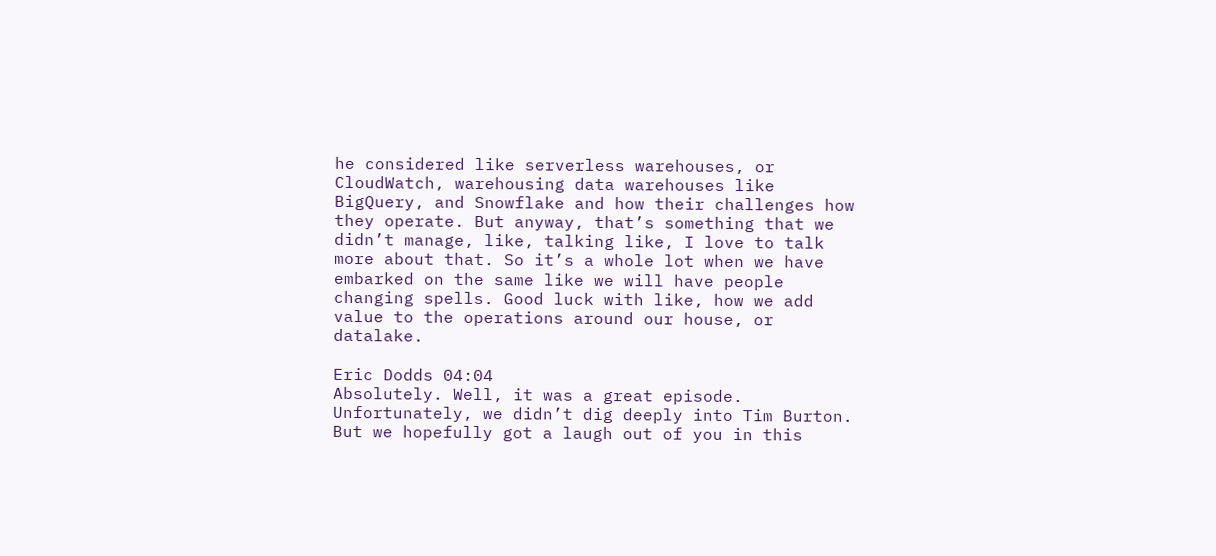he considered like serverless warehouses, or CloudWatch, warehousing data warehouses like BigQuery, and Snowflake and how their challenges how they operate. But anyway, that’s something that we didn’t manage, like, talking like, I love to talk more about that. So it’s a whole lot when we have embarked on the same like we will have people changing spells. Good luck with like, how we add value to the operations around our house, or datalake.

Eric Dodds 04:04
Absolutely. Well, it was a great episode. Unfortunately, we didn’t dig deeply into Tim Burton. But we hopefully got a laugh out of you in this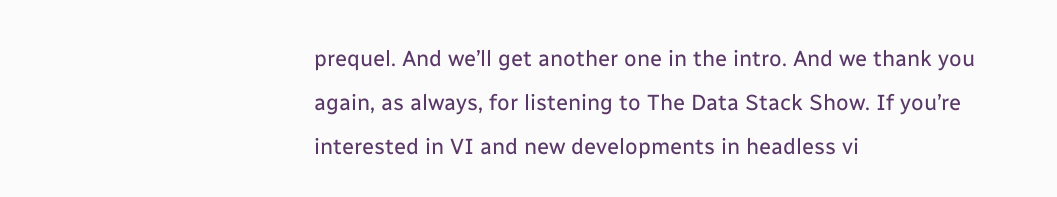prequel. And we’ll get another one in the intro. And we thank you again, as always, for listening to The Data Stack Show. If you’re interested in VI and new developments in headless vi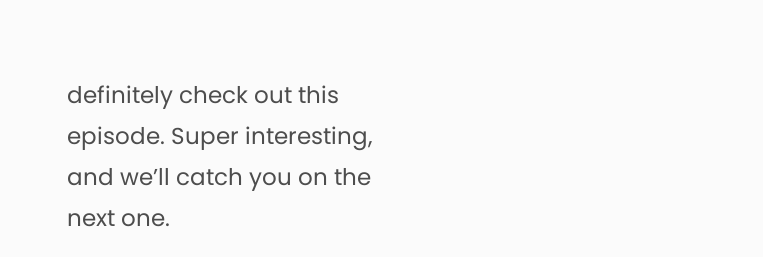definitely check out this episode. Super interesting, and we’ll catch you on the next one.